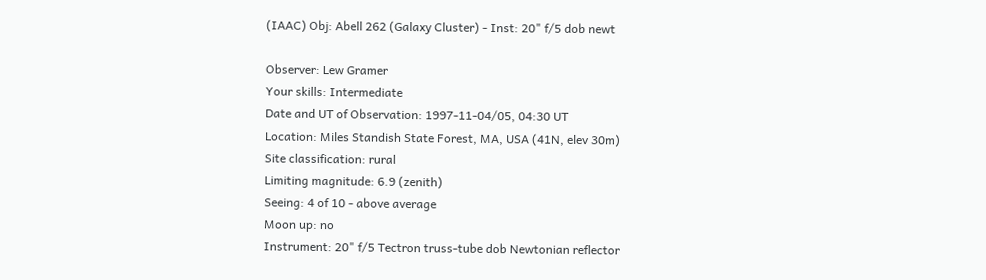(IAAC) Obj: Abell 262 (Galaxy Cluster) - Inst: 20" f/5 dob newt

Observer: Lew Gramer
Your skills: Intermediate
Date and UT of Observation: 1997-11-04/05, 04:30 UT
Location: Miles Standish State Forest, MA, USA (41N, elev 30m)
Site classification: rural
Limiting magnitude: 6.9 (zenith)
Seeing: 4 of 10 - above average
Moon up: no
Instrument: 20" f/5 Tectron truss-tube dob Newtonian reflector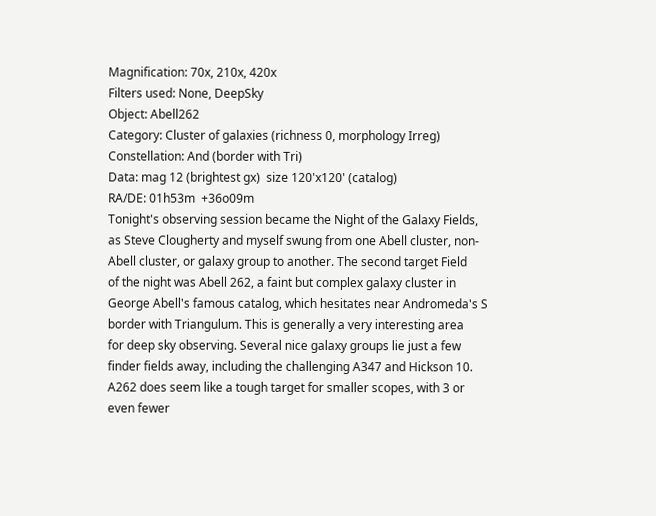Magnification: 70x, 210x, 420x
Filters used: None, DeepSky
Object: Abell262
Category: Cluster of galaxies (richness 0, morphology Irreg)
Constellation: And (border with Tri)
Data: mag 12 (brightest gx)  size 120'x120' (catalog)
RA/DE: 01h53m  +36o09m
Tonight's observing session became the Night of the Galaxy Fields,
as Steve Clougherty and myself swung from one Abell cluster, non-
Abell cluster, or galaxy group to another. The second target Field
of the night was Abell 262, a faint but complex galaxy cluster in
George Abell's famous catalog, which hesitates near Andromeda's S
border with Triangulum. This is generally a very interesting area
for deep sky observing. Several nice galaxy groups lie just a few
finder fields away, including the challenging A347 and Hickson 10.
A262 does seem like a tough target for smaller scopes, with 3 or
even fewer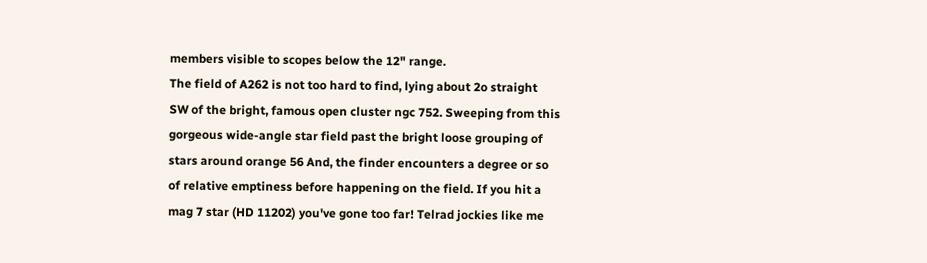members visible to scopes below the 12" range.
The field of A262 is not too hard to find, lying about 2o straight
SW of the bright, famous open cluster ngc 752. Sweeping from this
gorgeous wide-angle star field past the bright loose grouping of
stars around orange 56 And, the finder encounters a degree or so
of relative emptiness before happening on the field. If you hit a
mag 7 star (HD 11202) you've gone too far! Telrad jockies like me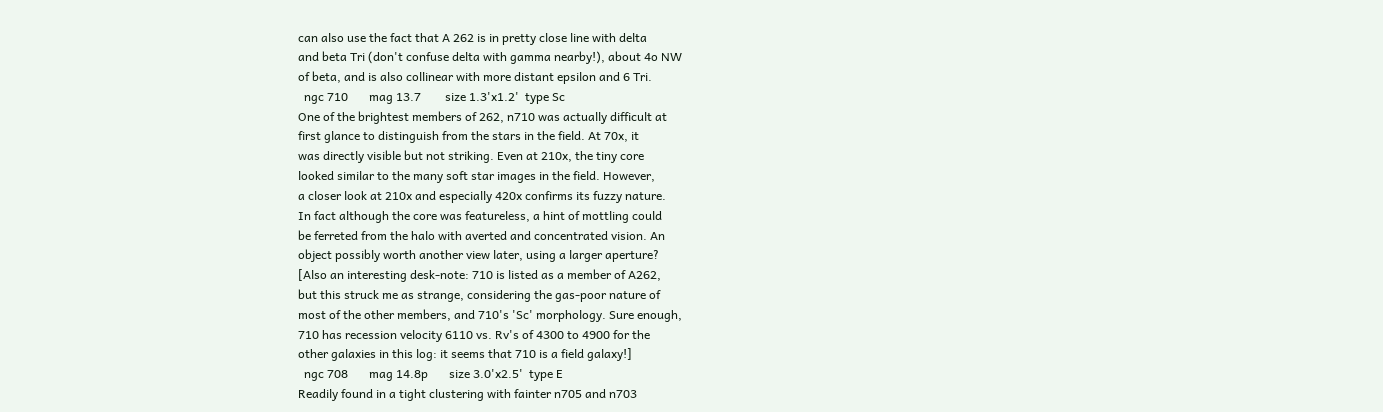can also use the fact that A 262 is in pretty close line with delta
and beta Tri (don't confuse delta with gamma nearby!), about 4o NW
of beta, and is also collinear with more distant epsilon and 6 Tri.
  ngc 710       mag 13.7        size 1.3'x1.2'  type Sc
One of the brightest members of 262, n710 was actually difficult at
first glance to distinguish from the stars in the field. At 70x, it
was directly visible but not striking. Even at 210x, the tiny core
looked similar to the many soft star images in the field. However,
a closer look at 210x and especially 420x confirms its fuzzy nature.
In fact although the core was featureless, a hint of mottling could
be ferreted from the halo with averted and concentrated vision. An
object possibly worth another view later, using a larger aperture?
[Also an interesting desk-note: 710 is listed as a member of A262,
but this struck me as strange, considering the gas-poor nature of
most of the other members, and 710's 'Sc' morphology. Sure enough,
710 has recession velocity 6110 vs. Rv's of 4300 to 4900 for the
other galaxies in this log: it seems that 710 is a field galaxy!]
  ngc 708       mag 14.8p       size 3.0'x2.5'  type E
Readily found in a tight clustering with fainter n705 and n703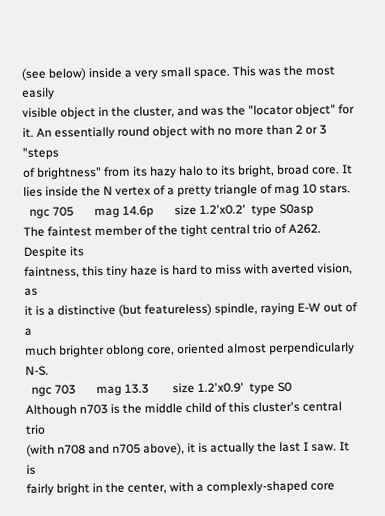(see below) inside a very small space. This was the most easily
visible object in the cluster, and was the "locator object" for
it. An essentially round object with no more than 2 or 3 "steps
of brightness" from its hazy halo to its bright, broad core. It
lies inside the N vertex of a pretty triangle of mag 10 stars.
  ngc 705       mag 14.6p       size 1.2'x0.2'  type S0asp
The faintest member of the tight central trio of A262. Despite its
faintness, this tiny haze is hard to miss with averted vision, as
it is a distinctive (but featureless) spindle, raying E-W out of a
much brighter oblong core, oriented almost perpendicularly N-S.
  ngc 703       mag 13.3        size 1.2'x0.9'  type S0
Although n703 is the middle child of this cluster's central trio
(with n708 and n705 above), it is actually the last I saw. It is
fairly bright in the center, with a complexly-shaped core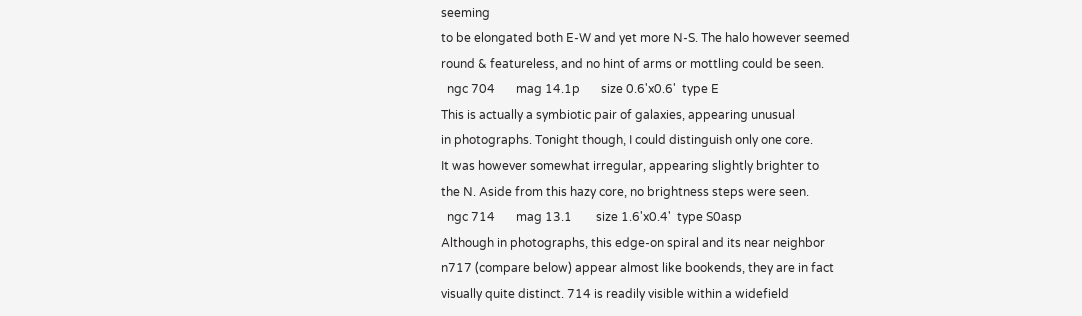seeming
to be elongated both E-W and yet more N-S. The halo however seemed
round & featureless, and no hint of arms or mottling could be seen.
  ngc 704       mag 14.1p       size 0.6'x0.6'  type E
This is actually a symbiotic pair of galaxies, appearing unusual
in photographs. Tonight though, I could distinguish only one core.
It was however somewhat irregular, appearing slightly brighter to
the N. Aside from this hazy core, no brightness steps were seen.
  ngc 714       mag 13.1        size 1.6'x0.4'  type S0asp
Although in photographs, this edge-on spiral and its near neighbor
n717 (compare below) appear almost like bookends, they are in fact
visually quite distinct. 714 is readily visible within a widefield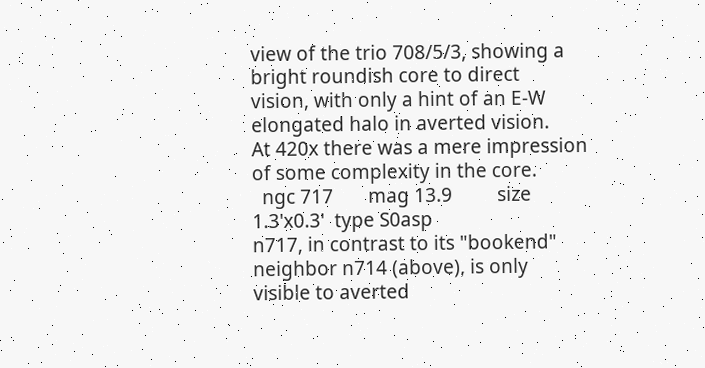view of the trio 708/5/3, showing a bright roundish core to direct
vision, with only a hint of an E-W elongated halo in averted vision.
At 420x there was a mere impression of some complexity in the core.
  ngc 717       mag 13.9         size 1.3'x0.3'  type S0asp
n717, in contrast to its "bookend" neighbor n714 (above), is only
visible to averted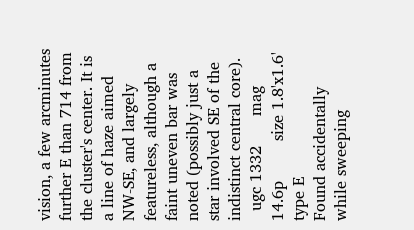vision, a few arcminutes further E than 714 from
the cluster's center. It is a line of haze aimed NW-SE, and largely
featureless, although a faint uneven bar was noted (possibly just a
star involved SE of the indistinct central core).
  ugc 1332      mag 14.6p        size 1.8'x1.6'  type E
Found accidentally while sweeping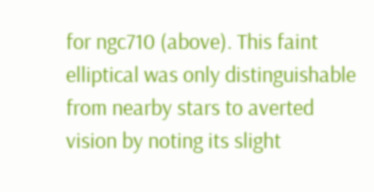for ngc710 (above). This faint
elliptical was only distinguishable from nearby stars to averted
vision by noting its slight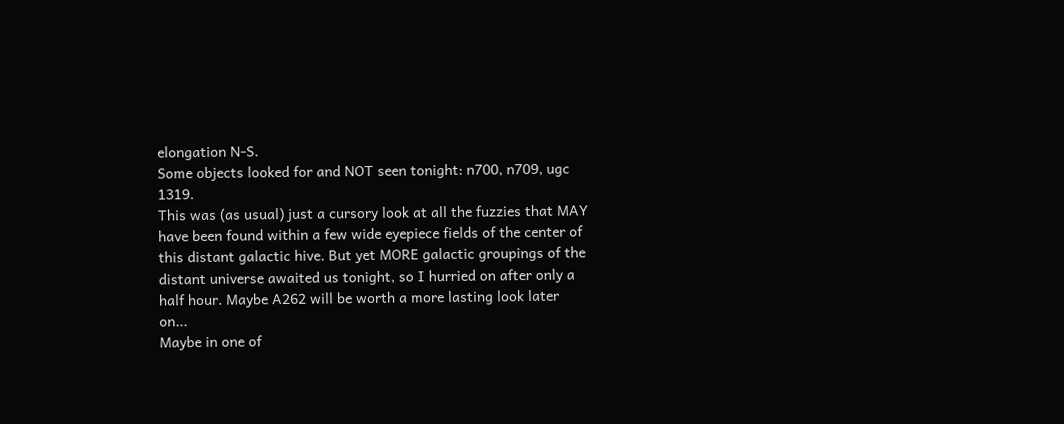elongation N-S.
Some objects looked for and NOT seen tonight: n700, n709, ugc 1319.
This was (as usual) just a cursory look at all the fuzzies that MAY
have been found within a few wide eyepiece fields of the center of
this distant galactic hive. But yet MORE galactic groupings of the
distant universe awaited us tonight, so I hurried on after only a
half hour. Maybe A262 will be worth a more lasting look later on...
Maybe in one of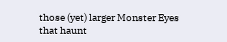those (yet) larger Monster Eyes that haunt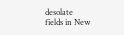desolate
fields in New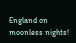England on moonless nights!